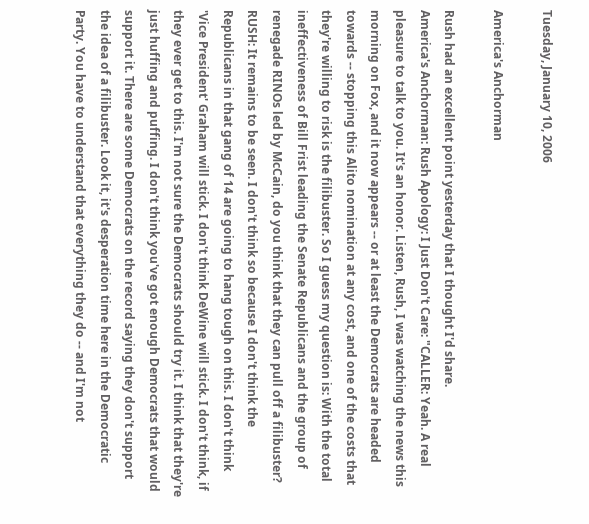Tuesday, January 10, 2006

America's Anchorman

Rush had an excellent point yesterday that I thought I'd share.
America's Anchorman: Rush Apology: I Just Don't Care: "CALLER: Yeah. A real pleasure to talk to you. It's an honor. Listen, Rush, I was watching the news this morning on Fox, and it now appears -- or at least the Democrats are headed towards -- stopping this Alito nomination at any cost, and one of the costs that they're willing to risk is the filibuster. So I guess my question is: With the total ineffectiveness of Bill Frist leading the Senate Republicans and the group of renegade RINOs led by McCain, do you think that they can pull off a filibuster?
RUSH: It remains to be seen. I don't think so because I don't think the Republicans in that gang of 14 are going to hang tough on this. I don't think 'Vice President' Graham will stick. I don't think DeWine will stick. I don't think, if they ever get to this. I'm not sure the Democrats should try it. I think that they're just huffing and puffing. I don't think you've got enough Democrats that would support it. There are some Democrats on the record saying they don't support the idea of a filibuster. Look it, it's desperation time here in the Democratic Party. You have to understand that everything they do -- and I'm not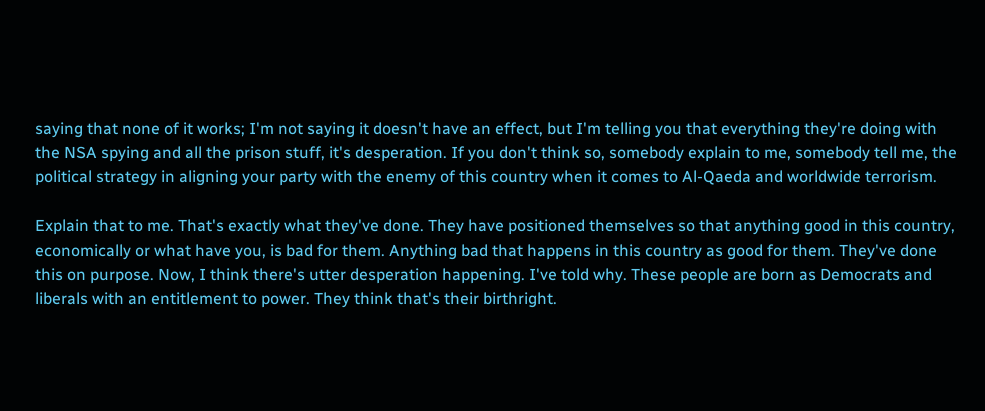saying that none of it works; I'm not saying it doesn't have an effect, but I'm telling you that everything they're doing with the NSA spying and all the prison stuff, it's desperation. If you don't think so, somebody explain to me, somebody tell me, the political strategy in aligning your party with the enemy of this country when it comes to Al-Qaeda and worldwide terrorism.

Explain that to me. That's exactly what they've done. They have positioned themselves so that anything good in this country, economically or what have you, is bad for them. Anything bad that happens in this country as good for them. They've done this on purpose. Now, I think there's utter desperation happening. I've told why. These people are born as Democrats and liberals with an entitlement to power. They think that's their birthright.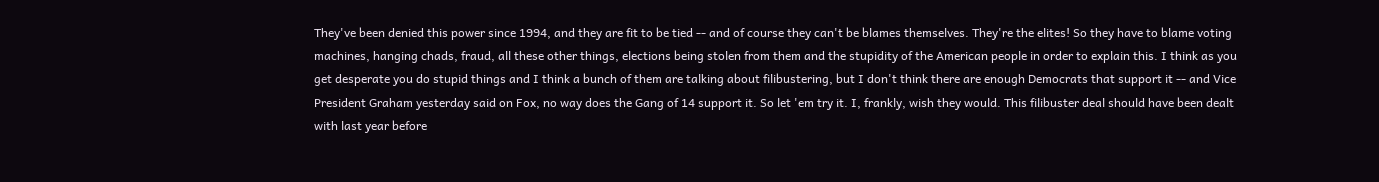They've been denied this power since 1994, and they are fit to be tied -- and of course they can't be blames themselves. They're the elites! So they have to blame voting machines, hanging chads, fraud, all these other things, elections being stolen from them and the stupidity of the American people in order to explain this. I think as you get desperate you do stupid things and I think a bunch of them are talking about filibustering, but I don't think there are enough Democrats that support it -- and Vice President Graham yesterday said on Fox, no way does the Gang of 14 support it. So let 'em try it. I, frankly, wish they would. This filibuster deal should have been dealt with last year before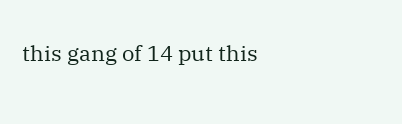this gang of 14 put this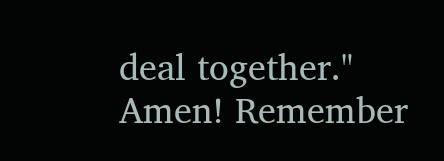deal together."
Amen! Remember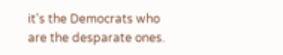it's the Democrats who are the desparate ones.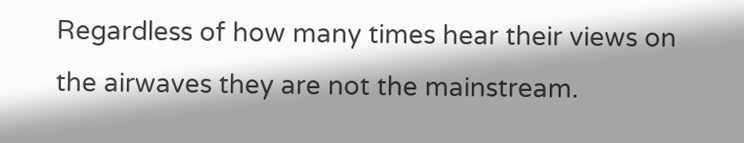Regardless of how many times hear their views on the airwaves they are not the mainstream.